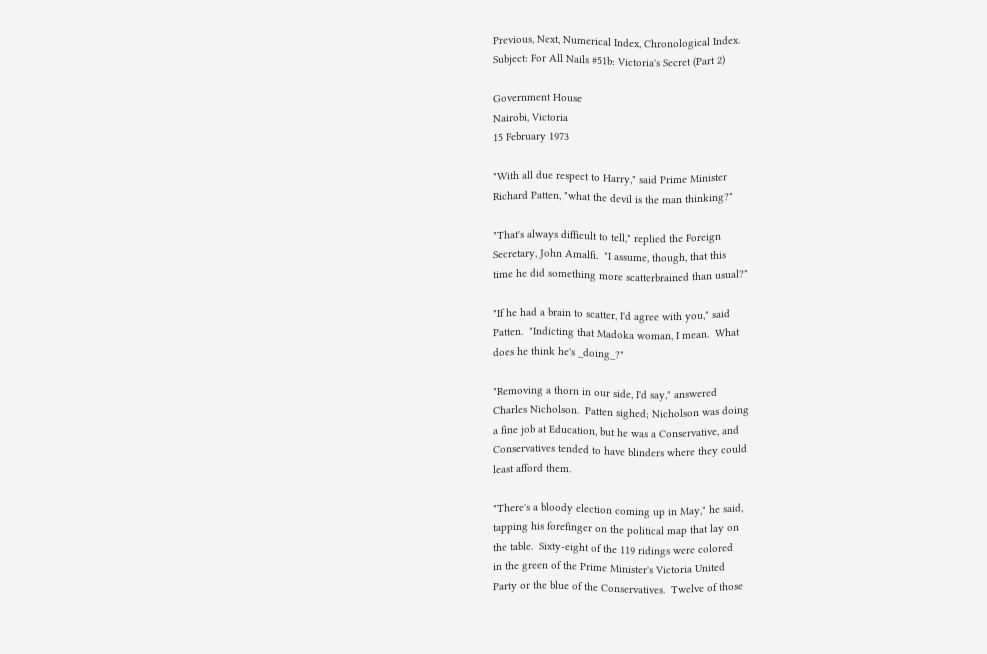Previous, Next, Numerical Index, Chronological Index.
Subject: For All Nails #51b: Victoria's Secret (Part 2)

Government House
Nairobi, Victoria
15 February 1973

"With all due respect to Harry," said Prime Minister
Richard Patten, "what the devil is the man thinking?"

"That's always difficult to tell," replied the Foreign
Secretary, John Amalfi.  "I assume, though, that this
time he did something more scatterbrained than usual?"

"If he had a brain to scatter, I'd agree with you," said
Patten.  "Indicting that Madoka woman, I mean.  What
does he think he's _doing_?"

"Removing a thorn in our side, I'd say," answered
Charles Nicholson.  Patten sighed; Nicholson was doing
a fine job at Education, but he was a Conservative, and
Conservatives tended to have blinders where they could
least afford them.

"There's a bloody election coming up in May," he said,
tapping his forefinger on the political map that lay on
the table.  Sixty-eight of the 119 ridings were colored
in the green of the Prime Minister's Victoria United
Party or the blue of the Conservatives.  Twelve of those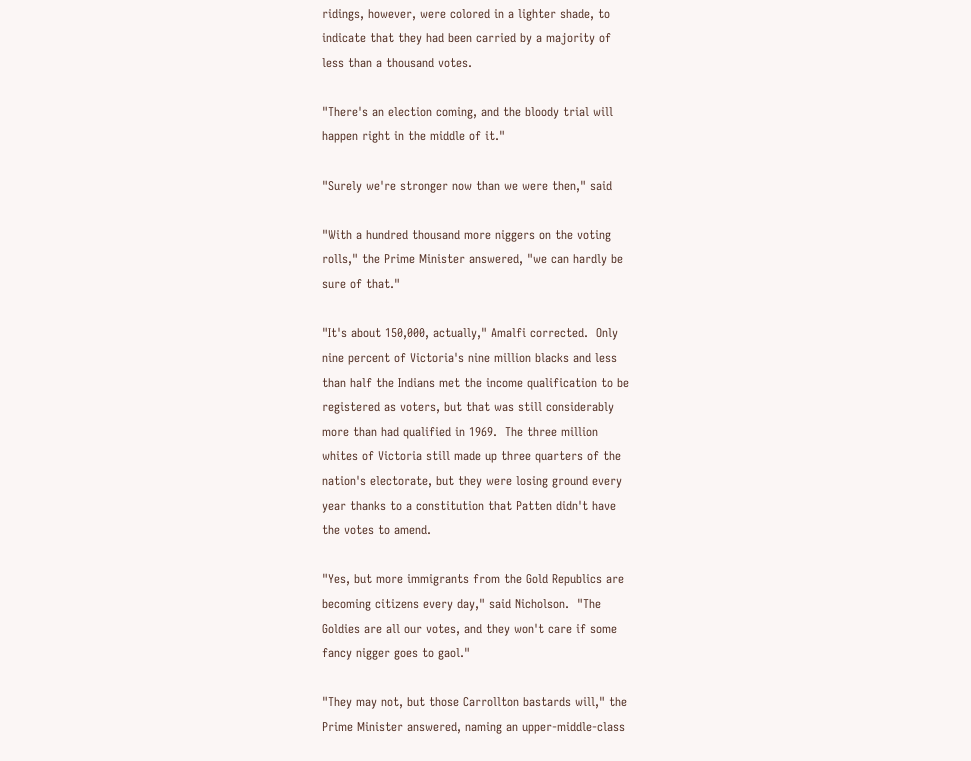ridings, however, were colored in a lighter shade, to
indicate that they had been carried by a majority of
less than a thousand votes.

"There's an election coming, and the bloody trial will
happen right in the middle of it."

"Surely we're stronger now than we were then," said

"With a hundred thousand more niggers on the voting
rolls," the Prime Minister answered, "we can hardly be
sure of that."

"It's about 150,000, actually," Amalfi corrected.  Only
nine percent of Victoria's nine million blacks and less
than half the Indians met the income qualification to be
registered as voters, but that was still considerably
more than had qualified in 1969.  The three million
whites of Victoria still made up three quarters of the
nation's electorate, but they were losing ground every
year thanks to a constitution that Patten didn't have
the votes to amend.

"Yes, but more immigrants from the Gold Republics are
becoming citizens every day," said Nicholson.  "The
Goldies are all our votes, and they won't care if some
fancy nigger goes to gaol."

"They may not, but those Carrollton bastards will," the
Prime Minister answered, naming an upper-middle-class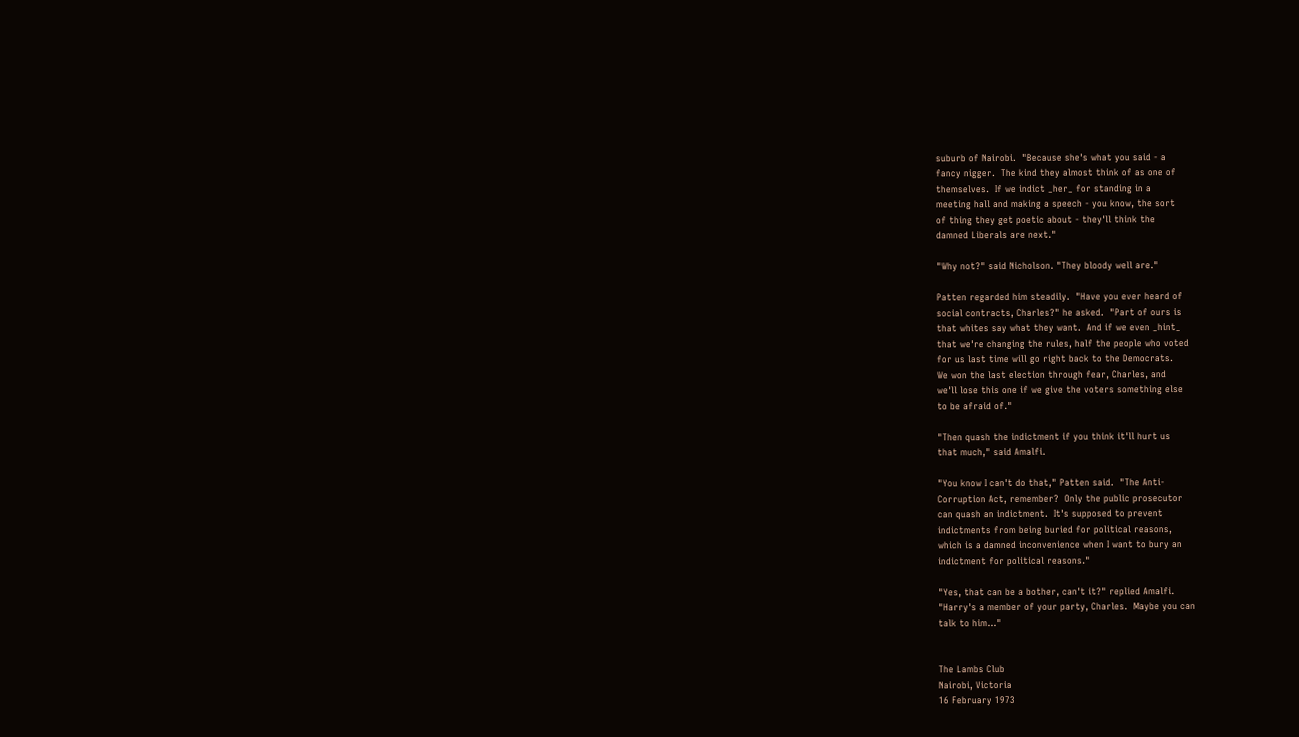suburb of Nairobi.  "Because she's what you said - a
fancy nigger.  The kind they almost think of as one of
themselves.  If we indict _her_ for standing in a
meeting hall and making a speech - you know, the sort
of thing they get poetic about - they'll think the
damned Liberals are next."

"Why not?" said Nicholson. "They bloody well are."

Patten regarded him steadily.  "Have you ever heard of
social contracts, Charles?" he asked.  "Part of ours is
that whites say what they want.  And if we even _hint_
that we're changing the rules, half the people who voted
for us last time will go right back to the Democrats.
We won the last election through fear, Charles, and
we'll lose this one if we give the voters something else
to be afraid of."

"Then quash the indictment if you think it'll hurt us
that much," said Amalfi.

"You know I can't do that," Patten said.  "The Anti-
Corruption Act, remember?  Only the public prosecutor
can quash an indictment.  It's supposed to prevent
indictments from being buried for political reasons,
which is a damned inconvenience when I want to bury an
indictment for political reasons."

"Yes, that can be a bother, can't it?" replied Amalfi.
"Harry's a member of your party, Charles.  Maybe you can
talk to him..."


The Lambs Club
Nairobi, Victoria
16 February 1973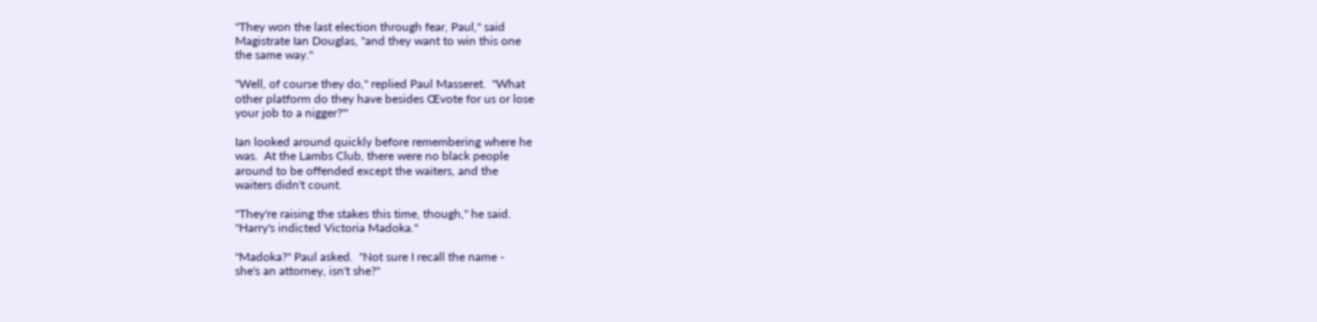"They won the last election through fear, Paul," said
Magistrate Ian Douglas, "and they want to win this one
the same way."

"Well, of course they do," replied Paul Masseret.  "What
other platform do they have besides Œvote for us or lose
your job to a nigger?'"

Ian looked around quickly before remembering where he
was.  At the Lambs Club, there were no black people
around to be offended except the waiters, and the
waiters didn't count.

"They're raising the stakes this time, though," he said.
"Harry's indicted Victoria Madoka."

"Madoka?" Paul asked.  "Not sure I recall the name -
she's an attorney, isn't she?"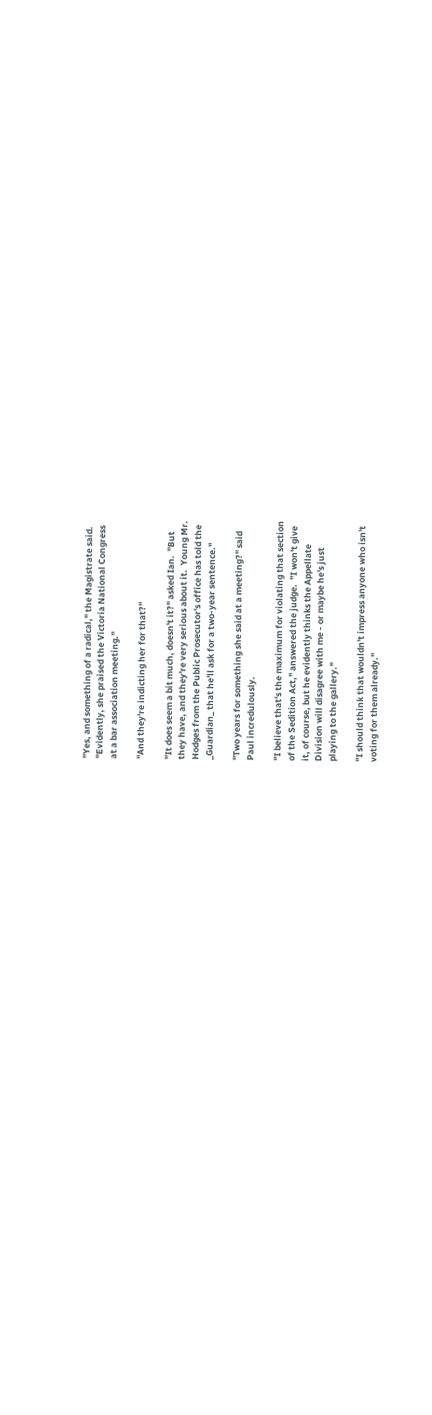"Yes, and something of a radical," the Magistrate said.
"Evidently, she praised the Victoria National Congress
at a bar association meeting."

"And they're indicting her for that?"

"It does seem a bit much, doesn't it?" asked Ian.  "But
they have, and they're very serious about it.  Young Mr.
Hodges from the Public Prosecutor's office has told the
_Guardian_ that he'll ask for a two-year sentence."

"Two years for something she said at a meeting?" said
Paul incredulously.

"I believe that's the maximum for violating that section
of the Sedition Act," answered the judge.  "I won't give
it, of course, but he evidently thinks the Appellate
Division will disagree with me - or maybe he's just
playing to the gallery."

"I should think that wouldn't impress anyone who isn't
voting for them already."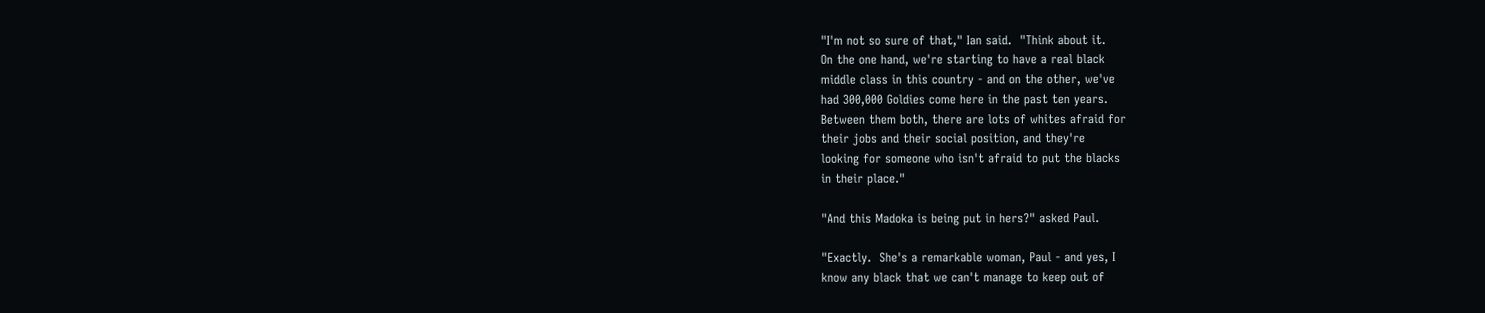"I'm not so sure of that," Ian said.  "Think about it.
On the one hand, we're starting to have a real black
middle class in this country - and on the other, we've
had 300,000 Goldies come here in the past ten years.
Between them both, there are lots of whites afraid for
their jobs and their social position, and they're
looking for someone who isn't afraid to put the blacks
in their place."

"And this Madoka is being put in hers?" asked Paul.

"Exactly.  She's a remarkable woman, Paul - and yes, I
know any black that we can't manage to keep out of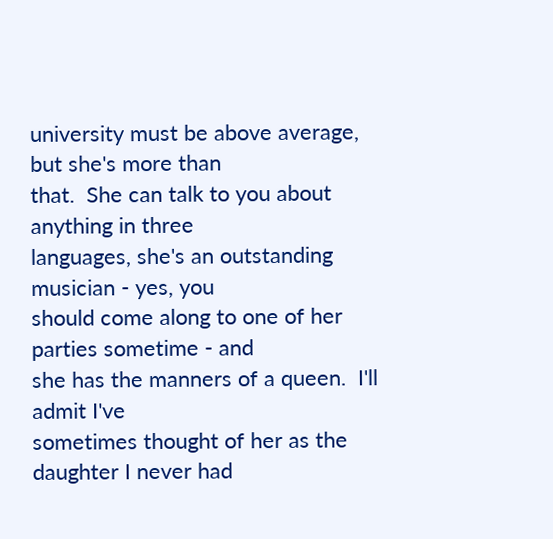university must be above average, but she's more than
that.  She can talk to you about anything in three
languages, she's an outstanding musician - yes, you
should come along to one of her parties sometime - and
she has the manners of a queen.  I'll admit I've
sometimes thought of her as the daughter I never had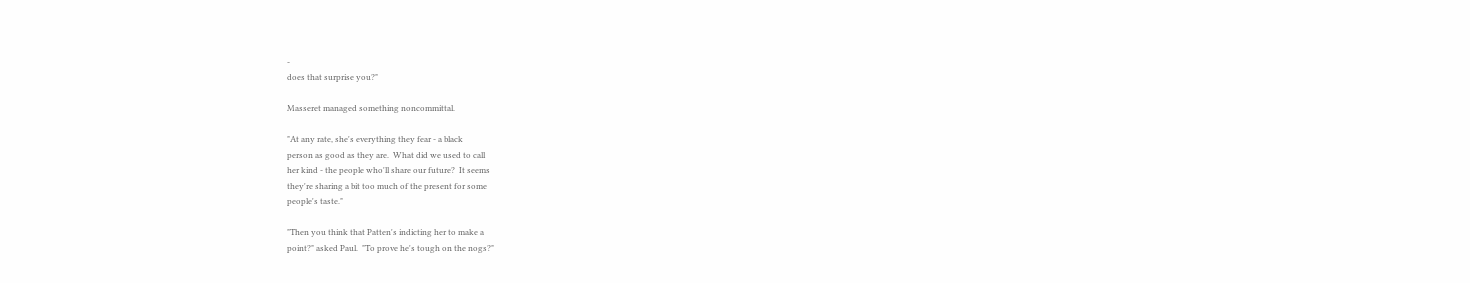-
does that surprise you?"

Masseret managed something noncommittal.

"At any rate, she's everything they fear - a black
person as good as they are.  What did we used to call
her kind - the people who'll share our future?  It seems
they're sharing a bit too much of the present for some
people's taste."

"Then you think that Patten's indicting her to make a
point?" asked Paul.  "To prove he's tough on the nogs?"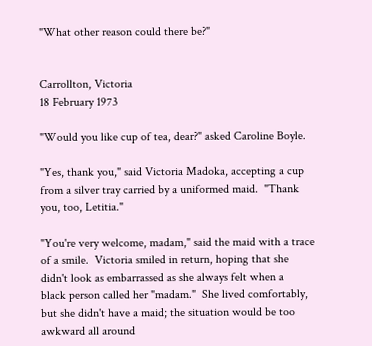"What other reason could there be?"


Carrollton, Victoria
18 February 1973

"Would you like cup of tea, dear?" asked Caroline Boyle.

"Yes, thank you," said Victoria Madoka, accepting a cup
from a silver tray carried by a uniformed maid.  "Thank
you, too, Letitia."

"You're very welcome, madam," said the maid with a trace
of a smile.  Victoria smiled in return, hoping that she
didn't look as embarrassed as she always felt when a
black person called her "madam."  She lived comfortably,
but she didn't have a maid; the situation would be too
awkward all around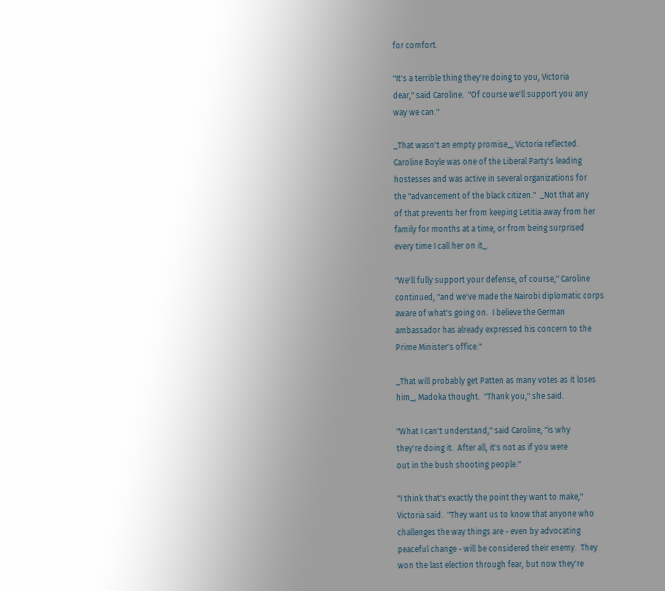for comfort.

"It's a terrible thing they're doing to you, Victoria
dear," said Caroline.  "Of course we'll support you any
way we can."

_That wasn't an empty promise_, Victoria reflected.
Caroline Boyle was one of the Liberal Party's leading
hostesses and was active in several organizations for
the "advancement of the black citizen."  _Not that any
of that prevents her from keeping Letitia away from her
family for months at a time, or from being surprised
every time I call her on it_.

"We'll fully support your defense, of course," Caroline
continued, "and we've made the Nairobi diplomatic corps
aware of what's going on.  I believe the German
ambassador has already expressed his concern to the
Prime Minister's office."

_That will probably get Patten as many votes as it loses
him_, Madoka thought.  "Thank you," she said.

"What I can't understand," said Caroline, "is why
they're doing it.  After all, it's not as if you were
out in the bush shooting people."

"I think that's exactly the point they want to make,"
Victoria said.  "They want us to know that anyone who
challenges the way things are - even by advocating
peaceful change - will be considered their enemy.  They
won the last election through fear, but now they're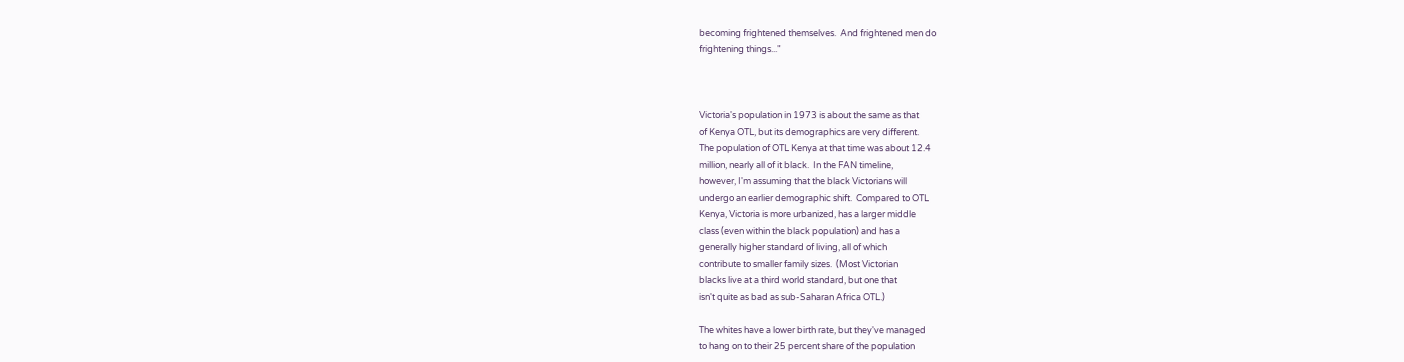becoming frightened themselves.  And frightened men do
frightening things..."



Victoria's population in 1973 is about the same as that
of Kenya OTL, but its demographics are very different.
The population of OTL Kenya at that time was about 12.4
million, nearly all of it black.  In the FAN timeline,
however, I'm assuming that the black Victorians will
undergo an earlier demographic shift.  Compared to OTL
Kenya, Victoria is more urbanized, has a larger middle
class (even within the black population) and has a
generally higher standard of living, all of which
contribute to smaller family sizes.  (Most Victorian
blacks live at a third world standard, but one that
isn't quite as bad as sub-Saharan Africa OTL.)

The whites have a lower birth rate, but they've managed
to hang on to their 25 percent share of the population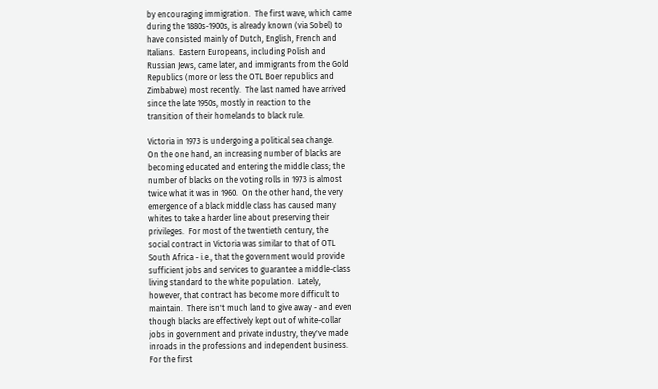by encouraging immigration.  The first wave, which came
during the 1880s-1900s, is already known (via Sobel) to
have consisted mainly of Dutch, English, French and
Italians.  Eastern Europeans, including Polish and
Russian Jews, came later, and immigrants from the Gold
Republics (more or less the OTL Boer republics and
Zimbabwe) most recently.  The last named have arrived
since the late 1950s, mostly in reaction to the
transition of their homelands to black rule.

Victoria in 1973 is undergoing a political sea change.
On the one hand, an increasing number of blacks are
becoming educated and entering the middle class; the
number of blacks on the voting rolls in 1973 is almost
twice what it was in 1960.  On the other hand, the very
emergence of a black middle class has caused many
whites to take a harder line about preserving their
privileges.  For most of the twentieth century, the
social contract in Victoria was similar to that of OTL
South Africa - i.e., that the government would provide
sufficient jobs and services to guarantee a middle-class
living standard to the white population.  Lately,
however, that contract has become more difficult to
maintain.  There isn't much land to give away - and even
though blacks are effectively kept out of white-collar
jobs in government and private industry, they've made
inroads in the professions and independent business.
For the first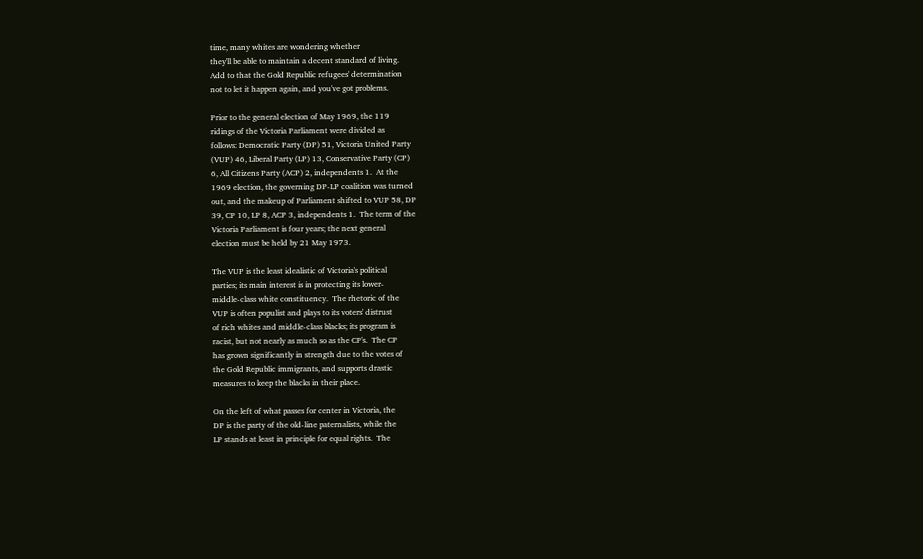time, many whites are wondering whether
they'll be able to maintain a decent standard of living.
Add to that the Gold Republic refugees' determination
not to let it happen again, and you've got problems.

Prior to the general election of May 1969, the 119
ridings of the Victoria Parliament were divided as
follows: Democratic Party (DP) 51, Victoria United Party
(VUP) 46, Liberal Party (LP) 13, Conservative Party (CP)
6, All Citizens Party (ACP) 2, independents 1.  At the
1969 election, the governing DP-LP coalition was turned
out, and the makeup of Parliament shifted to VUP 58, DP
39, CP 10, LP 8, ACP 3, independents 1.  The term of the
Victoria Parliament is four years; the next general
election must be held by 21 May 1973.

The VUP is the least idealistic of Victoria's political
parties; its main interest is in protecting its lower-
middle-class white constituency.  The rhetoric of the
VUP is often populist and plays to its voters' distrust
of rich whites and middle-class blacks; its program is
racist, but not nearly as much so as the CP's.  The CP
has grown significantly in strength due to the votes of
the Gold Republic immigrants, and supports drastic
measures to keep the blacks in their place.

On the left of what passes for center in Victoria, the
DP is the party of the old-line paternalists, while the
LP stands at least in principle for equal rights.  The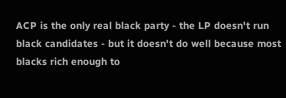ACP is the only real black party - the LP doesn't run
black candidates - but it doesn't do well because most
blacks rich enough to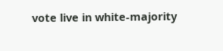vote live in white-majority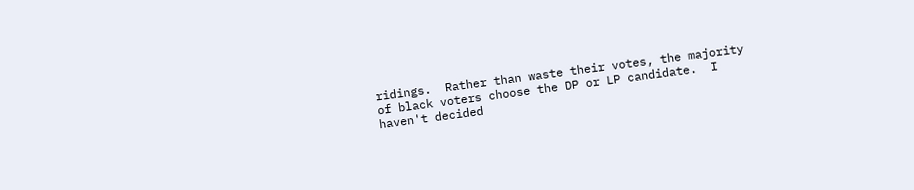ridings.  Rather than waste their votes, the majority
of black voters choose the DP or LP candidate.  I
haven't decided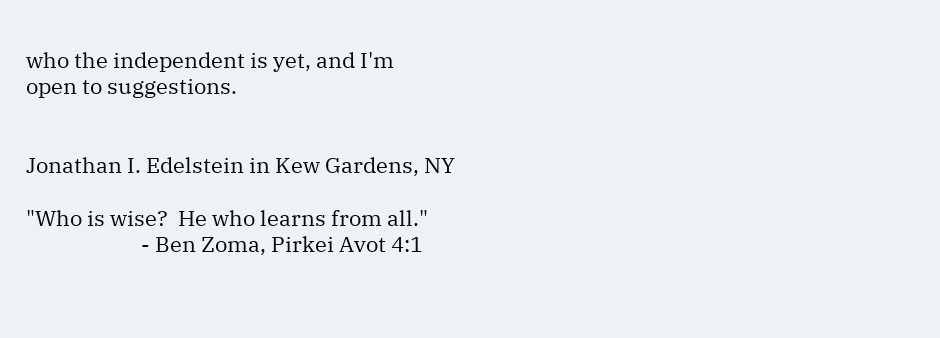who the independent is yet, and I'm
open to suggestions.


Jonathan I. Edelstein in Kew Gardens, NY

"Who is wise?  He who learns from all."
                       - Ben Zoma, Pirkei Avot 4:1